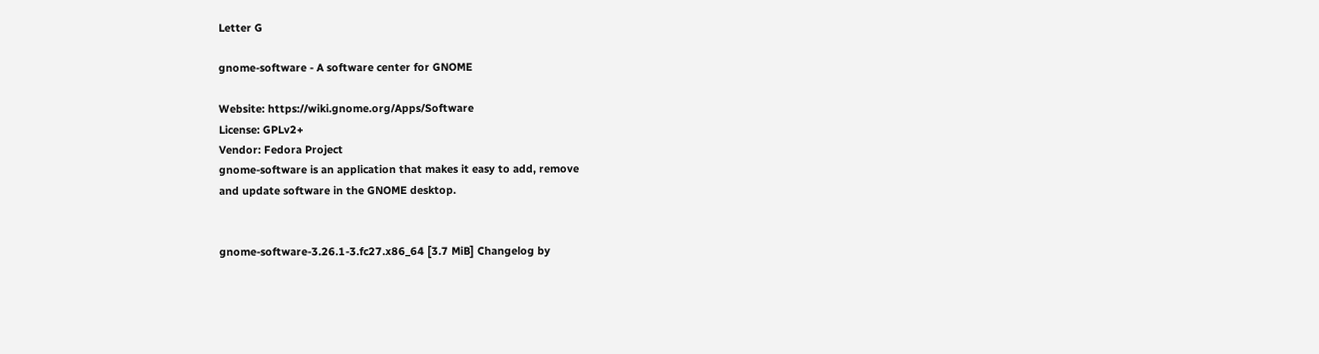Letter G

gnome-software - A software center for GNOME

Website: https://wiki.gnome.org/Apps/Software
License: GPLv2+
Vendor: Fedora Project
gnome-software is an application that makes it easy to add, remove
and update software in the GNOME desktop.


gnome-software-3.26.1-3.fc27.x86_64 [3.7 MiB] Changelog by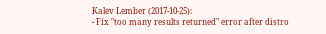Kalev Lember (2017-10-25):
- Fix "too many results returned" error after distro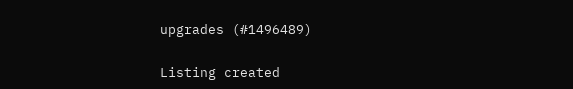upgrades (#1496489)

Listing created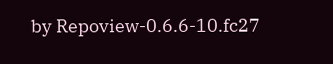by Repoview-0.6.6-10.fc27